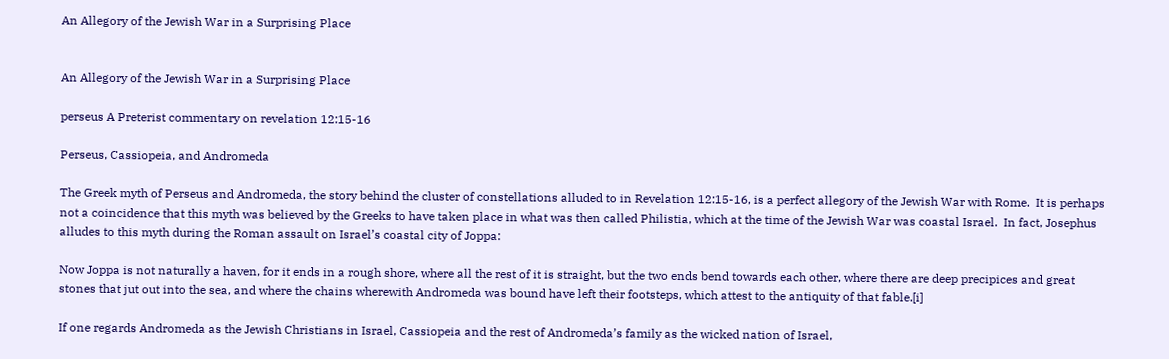An Allegory of the Jewish War in a Surprising Place


An Allegory of the Jewish War in a Surprising Place

perseus A Preterist commentary on revelation 12:15-16

Perseus, Cassiopeia, and Andromeda

The Greek myth of Perseus and Andromeda, the story behind the cluster of constellations alluded to in Revelation 12:15-16, is a perfect allegory of the Jewish War with Rome.  It is perhaps not a coincidence that this myth was believed by the Greeks to have taken place in what was then called Philistia, which at the time of the Jewish War was coastal Israel.  In fact, Josephus alludes to this myth during the Roman assault on Israel’s coastal city of Joppa:

Now Joppa is not naturally a haven, for it ends in a rough shore, where all the rest of it is straight, but the two ends bend towards each other, where there are deep precipices and great stones that jut out into the sea, and where the chains wherewith Andromeda was bound have left their footsteps, which attest to the antiquity of that fable.[i]

If one regards Andromeda as the Jewish Christians in Israel, Cassiopeia and the rest of Andromeda’s family as the wicked nation of Israel,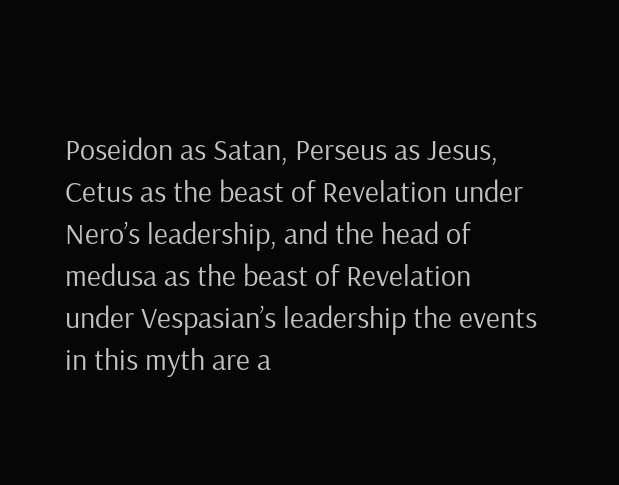Poseidon as Satan, Perseus as Jesus, Cetus as the beast of Revelation under Nero’s leadership, and the head of medusa as the beast of Revelation under Vespasian’s leadership the events in this myth are a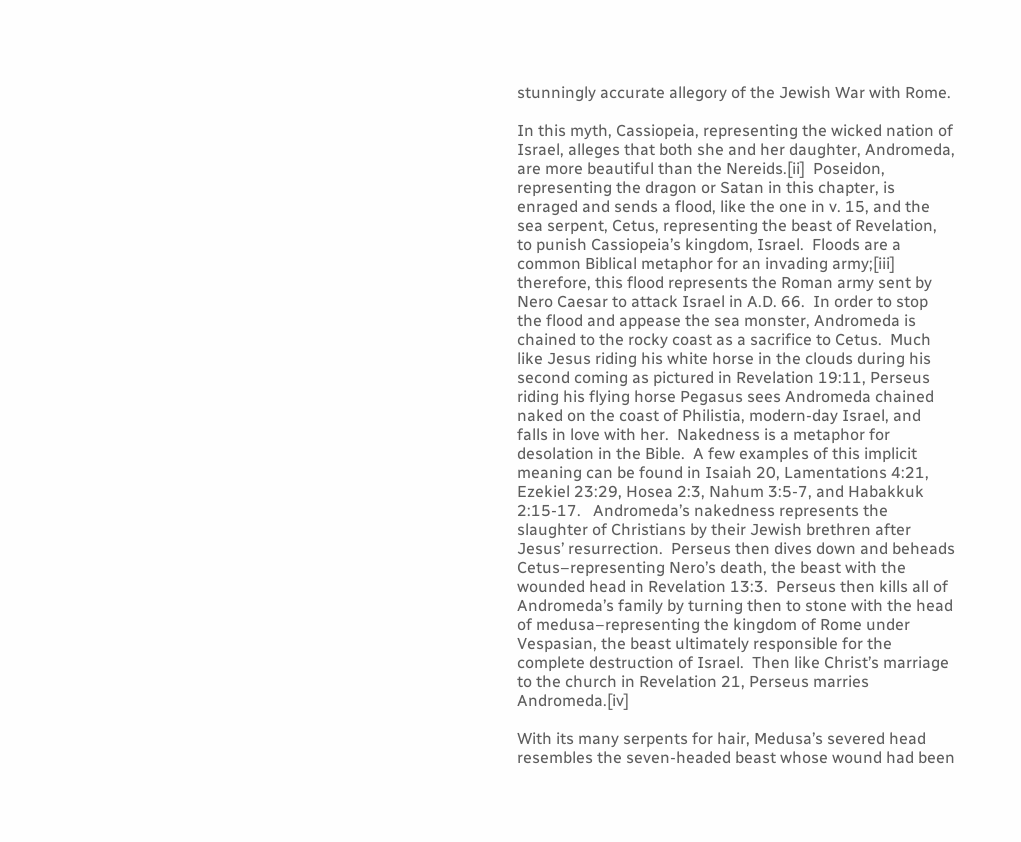stunningly accurate allegory of the Jewish War with Rome.

In this myth, Cassiopeia, representing the wicked nation of Israel, alleges that both she and her daughter, Andromeda, are more beautiful than the Nereids.[ii]  Poseidon, representing the dragon or Satan in this chapter, is enraged and sends a flood, like the one in v. 15, and the sea serpent, Cetus, representing the beast of Revelation, to punish Cassiopeia’s kingdom, Israel.  Floods are a common Biblical metaphor for an invading army;[iii] therefore, this flood represents the Roman army sent by Nero Caesar to attack Israel in A.D. 66.  In order to stop the flood and appease the sea monster, Andromeda is chained to the rocky coast as a sacrifice to Cetus.  Much like Jesus riding his white horse in the clouds during his second coming as pictured in Revelation 19:11, Perseus riding his flying horse Pegasus sees Andromeda chained naked on the coast of Philistia, modern-day Israel, and falls in love with her.  Nakedness is a metaphor for desolation in the Bible.  A few examples of this implicit meaning can be found in Isaiah 20, Lamentations 4:21, Ezekiel 23:29, Hosea 2:3, Nahum 3:5-7, and Habakkuk 2:15-17.   Andromeda’s nakedness represents the slaughter of Christians by their Jewish brethren after Jesus’ resurrection.  Perseus then dives down and beheads Cetus–representing Nero’s death, the beast with the wounded head in Revelation 13:3.  Perseus then kills all of Andromeda’s family by turning then to stone with the head of medusa–representing the kingdom of Rome under Vespasian, the beast ultimately responsible for the complete destruction of Israel.  Then like Christ’s marriage to the church in Revelation 21, Perseus marries Andromeda.[iv]

With its many serpents for hair, Medusa’s severed head resembles the seven-headed beast whose wound had been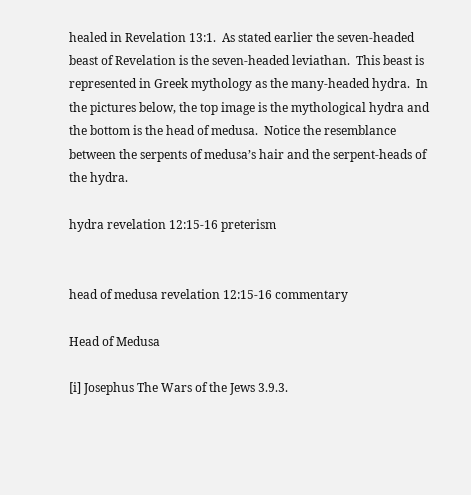healed in Revelation 13:1.  As stated earlier the seven-headed beast of Revelation is the seven-headed leviathan.  This beast is represented in Greek mythology as the many-headed hydra.  In the pictures below, the top image is the mythological hydra and the bottom is the head of medusa.  Notice the resemblance between the serpents of medusa’s hair and the serpent-heads of the hydra.

hydra revelation 12:15-16 preterism


head of medusa revelation 12:15-16 commentary

Head of Medusa

[i] Josephus The Wars of the Jews 3.9.3.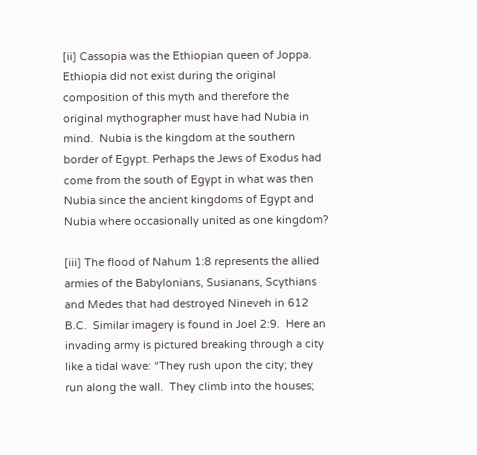[ii] Cassopia was the Ethiopian queen of Joppa.  Ethiopia did not exist during the original composition of this myth and therefore the original mythographer must have had Nubia in mind.  Nubia is the kingdom at the southern border of Egypt. Perhaps the Jews of Exodus had come from the south of Egypt in what was then Nubia since the ancient kingdoms of Egypt and Nubia where occasionally united as one kingdom?

[iii] The flood of Nahum 1:8 represents the allied armies of the Babylonians, Susianans, Scythians and Medes that had destroyed Nineveh in 612 B.C.  Similar imagery is found in Joel 2:9.  Here an invading army is pictured breaking through a city like a tidal wave: “They rush upon the city; they run along the wall.  They climb into the houses;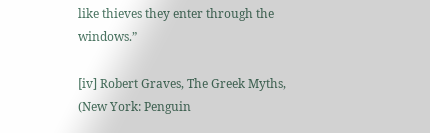like thieves they enter through the windows.”

[iv] Robert Graves, The Greek Myths, (New York: Penguin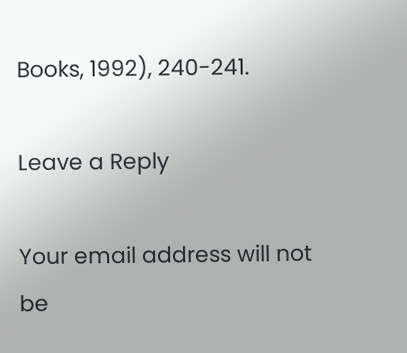Books, 1992), 240-241.

Leave a Reply

Your email address will not be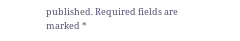published. Required fields are marked *